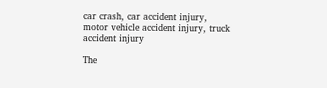car crash, car accident injury, motor vehicle accident injury, truck accident injury

The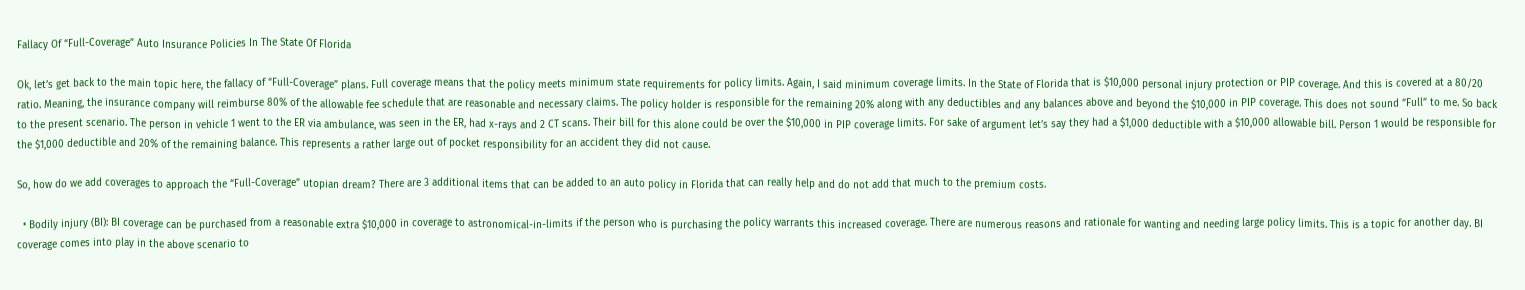Fallacy Of “Full-Coverage” Auto Insurance Policies In The State Of Florida

Ok, let’s get back to the main topic here, the fallacy of “Full-Coverage” plans. Full coverage means that the policy meets minimum state requirements for policy limits. Again, I said minimum coverage limits. In the State of Florida that is $10,000 personal injury protection or PIP coverage. And this is covered at a 80/20 ratio. Meaning, the insurance company will reimburse 80% of the allowable fee schedule that are reasonable and necessary claims. The policy holder is responsible for the remaining 20% along with any deductibles and any balances above and beyond the $10,000 in PIP coverage. This does not sound “Full” to me. So back to the present scenario. The person in vehicle 1 went to the ER via ambulance, was seen in the ER, had x-rays and 2 CT scans. Their bill for this alone could be over the $10,000 in PIP coverage limits. For sake of argument let’s say they had a $1,000 deductible with a $10,000 allowable bill. Person 1 would be responsible for the $1,000 deductible and 20% of the remaining balance. This represents a rather large out of pocket responsibility for an accident they did not cause.

So, how do we add coverages to approach the “Full-Coverage” utopian dream? There are 3 additional items that can be added to an auto policy in Florida that can really help and do not add that much to the premium costs.

  • Bodily injury (BI): BI coverage can be purchased from a reasonable extra $10,000 in coverage to astronomical-in-limits if the person who is purchasing the policy warrants this increased coverage. There are numerous reasons and rationale for wanting and needing large policy limits. This is a topic for another day. BI coverage comes into play in the above scenario to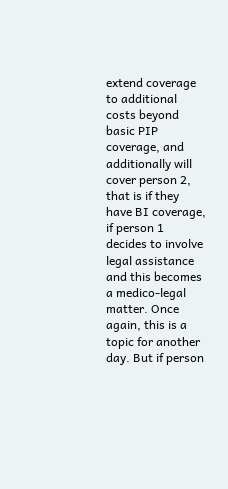extend coverage to additional costs beyond basic PIP coverage, and additionally will cover person 2, that is if they have BI coverage, if person 1 decides to involve legal assistance and this becomes a medico-legal matter. Once again, this is a topic for another day. But if person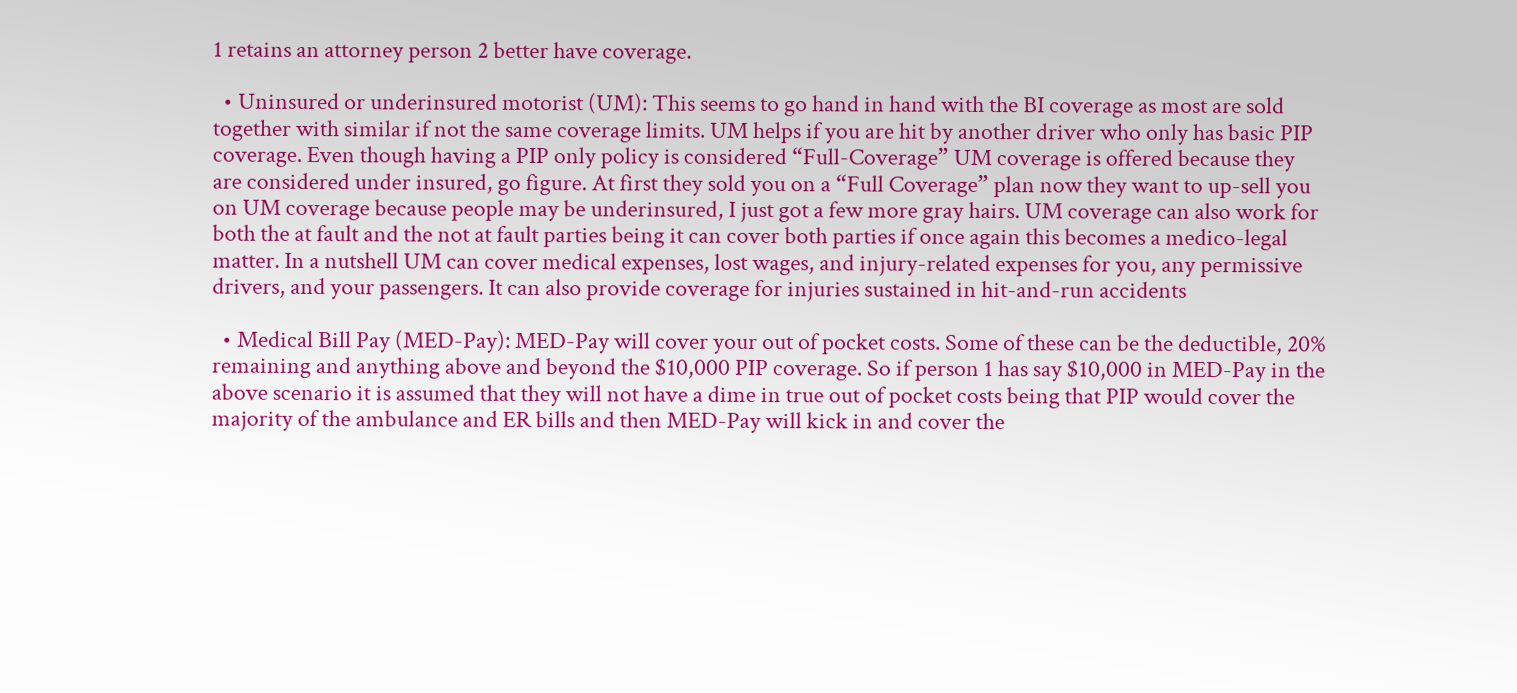1 retains an attorney person 2 better have coverage.

  • Uninsured or underinsured motorist (UM): This seems to go hand in hand with the BI coverage as most are sold together with similar if not the same coverage limits. UM helps if you are hit by another driver who only has basic PIP coverage. Even though having a PIP only policy is considered “Full-Coverage” UM coverage is offered because they are considered under insured, go figure. At first they sold you on a “Full Coverage” plan now they want to up-sell you on UM coverage because people may be underinsured, I just got a few more gray hairs. UM coverage can also work for both the at fault and the not at fault parties being it can cover both parties if once again this becomes a medico-legal matter. In a nutshell UM can cover medical expenses, lost wages, and injury-related expenses for you, any permissive drivers, and your passengers. It can also provide coverage for injuries sustained in hit-and-run accidents

  • Medical Bill Pay (MED-Pay): MED-Pay will cover your out of pocket costs. Some of these can be the deductible, 20% remaining and anything above and beyond the $10,000 PIP coverage. So if person 1 has say $10,000 in MED-Pay in the above scenario it is assumed that they will not have a dime in true out of pocket costs being that PIP would cover the majority of the ambulance and ER bills and then MED-Pay will kick in and cover the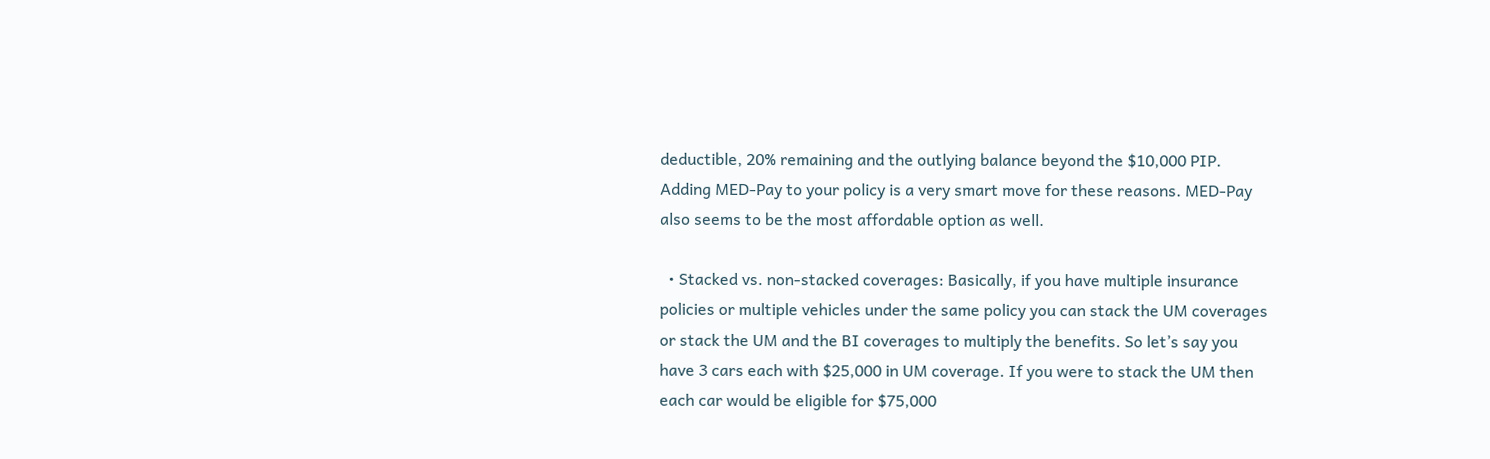deductible, 20% remaining and the outlying balance beyond the $10,000 PIP. Adding MED-Pay to your policy is a very smart move for these reasons. MED-Pay also seems to be the most affordable option as well.

  • Stacked vs. non-stacked coverages: Basically, if you have multiple insurance policies or multiple vehicles under the same policy you can stack the UM coverages or stack the UM and the BI coverages to multiply the benefits. So let’s say you have 3 cars each with $25,000 in UM coverage. If you were to stack the UM then each car would be eligible for $75,000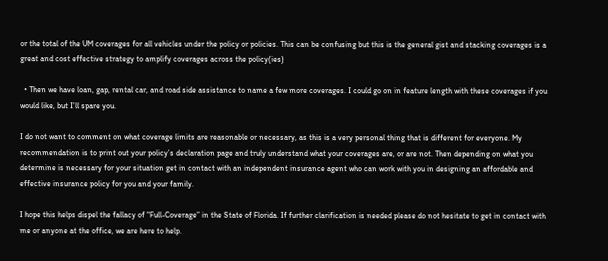or the total of the UM coverages for all vehicles under the policy or policies. This can be confusing but this is the general gist and stacking coverages is a great and cost effective strategy to amplify coverages across the policy(ies)

  • Then we have loan, gap, rental car, and road side assistance to name a few more coverages. I could go on in feature length with these coverages if you would like, but I’ll spare you.

I do not want to comment on what coverage limits are reasonable or necessary, as this is a very personal thing that is different for everyone. My recommendation is to print out your policy’s declaration page and truly understand what your coverages are, or are not. Then depending on what you determine is necessary for your situation get in contact with an independent insurance agent who can work with you in designing an affordable and effective insurance policy for you and your family.

I hope this helps dispel the fallacy of “Full-Coverage” in the State of Florida. If further clarification is needed please do not hesitate to get in contact with me or anyone at the office, we are here to help.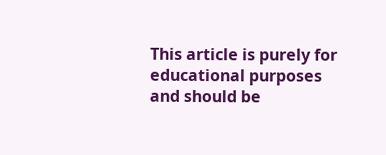This article is purely for educational purposes and should be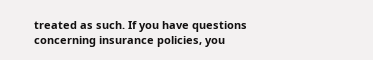treated as such. If you have questions concerning insurance policies, you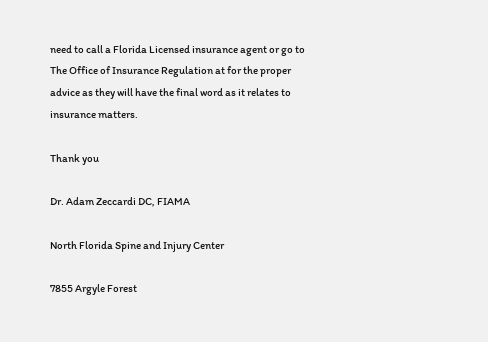need to call a Florida Licensed insurance agent or go to The Office of Insurance Regulation at for the proper advice as they will have the final word as it relates to insurance matters.

Thank you

Dr. Adam Zeccardi DC, FIAMA

North Florida Spine and Injury Center

7855 Argyle Forest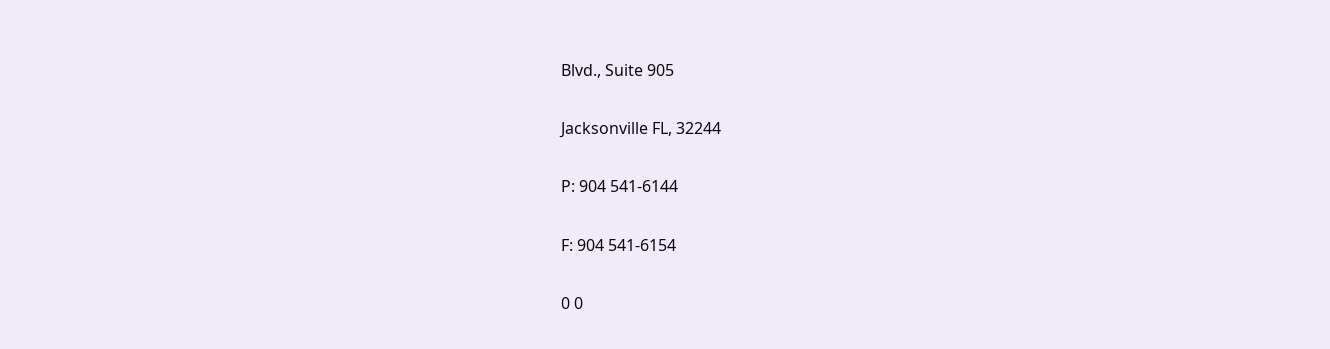Blvd., Suite 905

Jacksonville FL, 32244

P: 904 541-6144

F: 904 541-6154

0 0